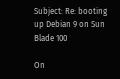Subject: Re: booting up Debian 9 on Sun Blade 100

On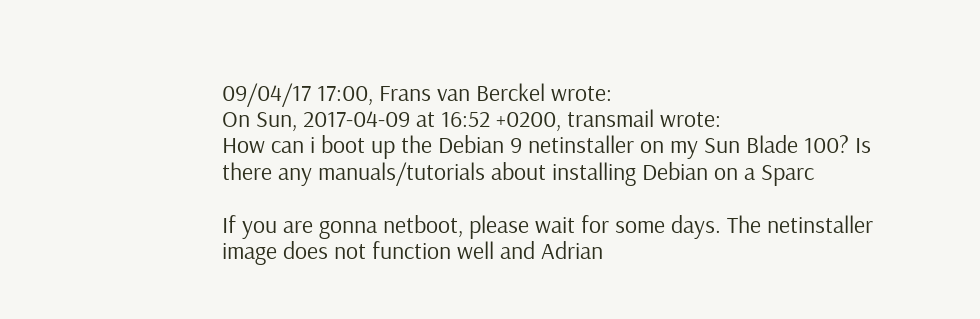09/04/17 17:00, Frans van Berckel wrote:
On Sun, 2017-04-09 at 16:52 +0200, transmail wrote:
How can i boot up the Debian 9 netinstaller on my Sun Blade 100? Is
there any manuals/tutorials about installing Debian on a Sparc

If you are gonna netboot, please wait for some days. The netinstaller
image does not function well and Adrian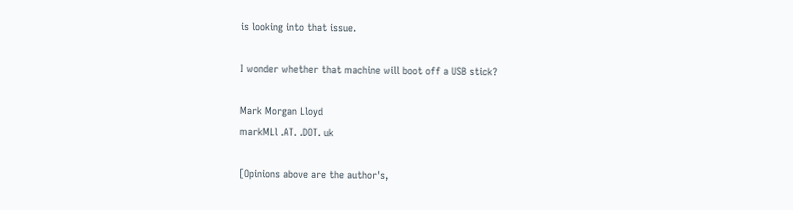is looking into that issue.

I wonder whether that machine will boot off a USB stick?

Mark Morgan Lloyd
markMLl .AT. .DOT. uk

[Opinions above are the author's,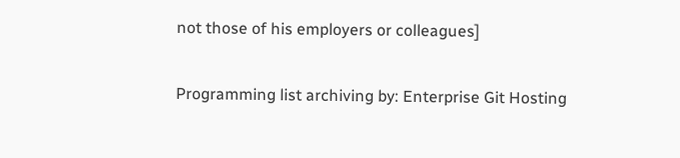not those of his employers or colleagues]

Programming list archiving by: Enterprise Git Hosting